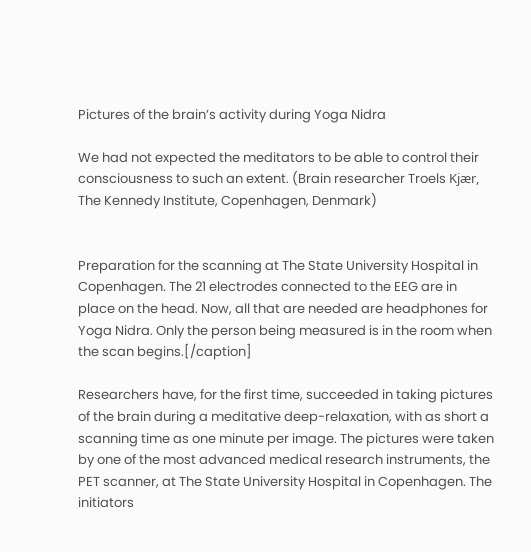Pictures of the brain’s activity during Yoga Nidra

We had not expected the meditators to be able to control their consciousness to such an extent. (Brain researcher Troels Kjær, The Kennedy Institute, Copenhagen, Denmark)


Preparation for the scanning at The State University Hospital in Copenhagen. The 21 electrodes connected to the EEG are in place on the head. Now, all that are needed are headphones for Yoga Nidra. Only the person being measured is in the room when the scan begins.[/caption]

Researchers have, for the first time, succeeded in taking pictures of the brain during a meditative deep-relaxation, with as short a scanning time as one minute per image. The pictures were taken by one of the most advanced medical research instruments, the PET scanner, at The State University Hospital in Copenhagen. The initiators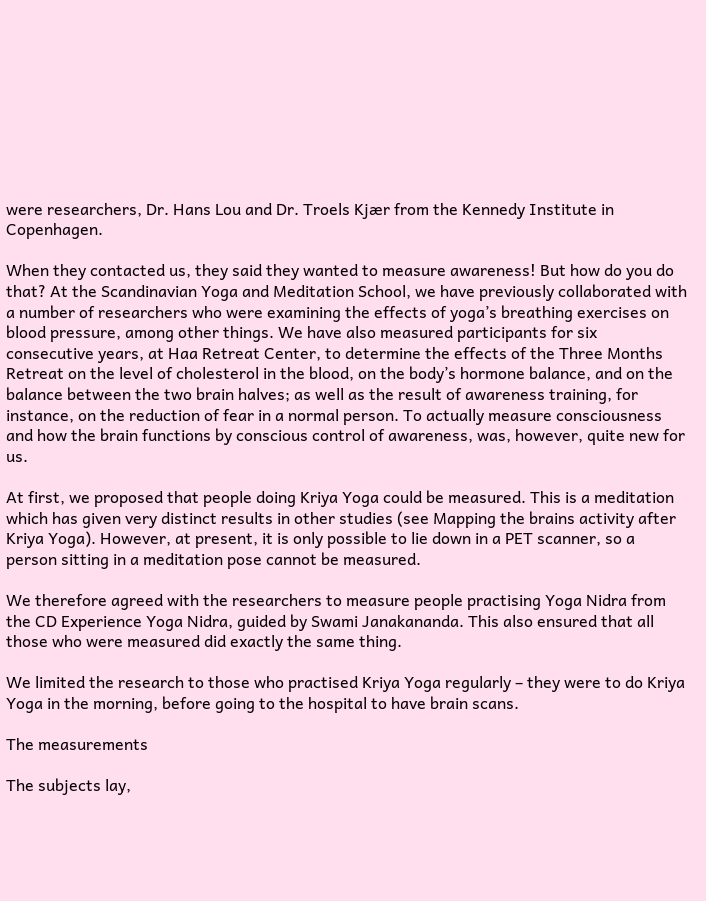were researchers, Dr. Hans Lou and Dr. Troels Kjær from the Kennedy Institute in Copenhagen.

When they contacted us, they said they wanted to measure awareness! But how do you do that? At the Scandinavian Yoga and Meditation School, we have previously collaborated with a number of researchers who were examining the effects of yoga’s breathing exercises on blood pressure, among other things. We have also measured participants for six consecutive years, at Haa Retreat Center, to determine the effects of the Three Months Retreat on the level of cholesterol in the blood, on the body’s hormone balance, and on the balance between the two brain halves; as well as the result of awareness training, for instance, on the reduction of fear in a normal person. To actually measure consciousness and how the brain functions by conscious control of awareness, was, however, quite new for us.

At first, we proposed that people doing Kriya Yoga could be measured. This is a meditation which has given very distinct results in other studies (see Mapping the brains activity after Kriya Yoga). However, at present, it is only possible to lie down in a PET scanner, so a person sitting in a meditation pose cannot be measured.

We therefore agreed with the researchers to measure people practising Yoga Nidra from the CD Experience Yoga Nidra, guided by Swami Janakananda. This also ensured that all those who were measured did exactly the same thing.

We limited the research to those who practised Kriya Yoga regularly – they were to do Kriya Yoga in the morning, before going to the hospital to have brain scans.

The measurements

The subjects lay,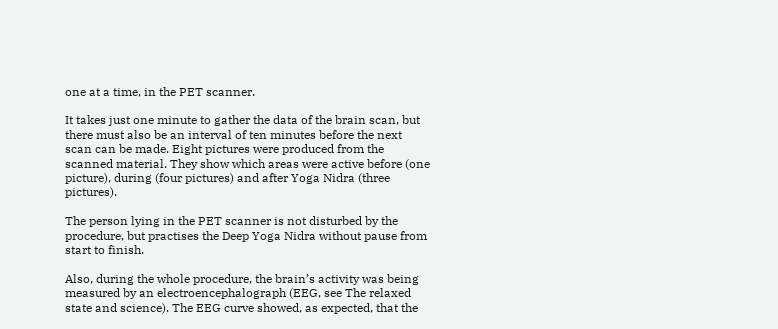one at a time, in the PET scanner.

It takes just one minute to gather the data of the brain scan, but there must also be an interval of ten minutes before the next scan can be made. Eight pictures were produced from the scanned material. They show which areas were active before (one picture), during (four pictures) and after Yoga Nidra (three pictures).

The person lying in the PET scanner is not disturbed by the procedure, but practises the Deep Yoga Nidra without pause from start to finish.

Also, during the whole procedure, the brain’s activity was being measured by an electroencephalograph (EEG, see The relaxed state and science). The EEG curve showed, as expected, that the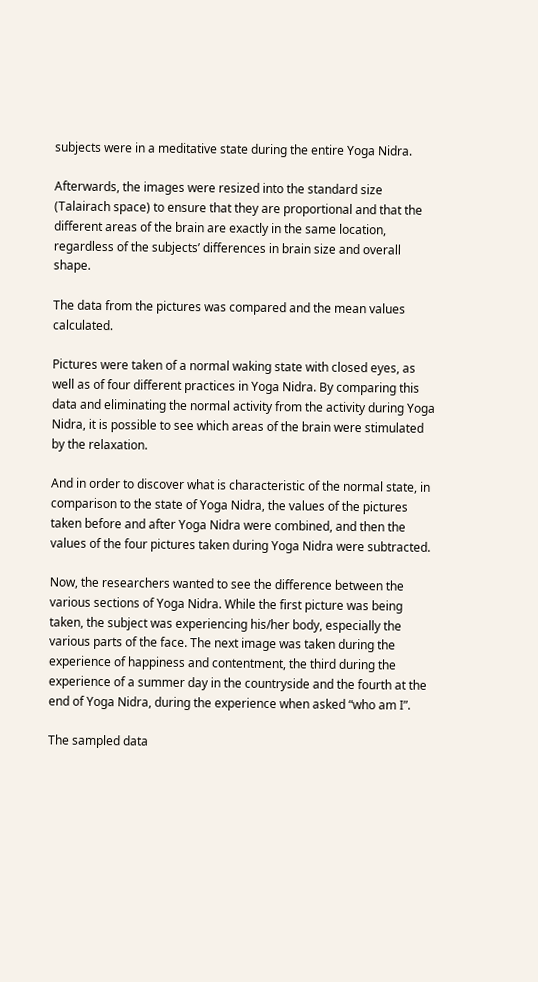subjects were in a meditative state during the entire Yoga Nidra.

Afterwards, the images were resized into the standard size (Talairach space) to ensure that they are proportional and that the different areas of the brain are exactly in the same location, regardless of the subjects’ differences in brain size and overall shape.

The data from the pictures was compared and the mean values calculated.

Pictures were taken of a normal waking state with closed eyes, as well as of four different practices in Yoga Nidra. By comparing this data and eliminating the normal activity from the activity during Yoga Nidra, it is possible to see which areas of the brain were stimulated by the relaxation.

And in order to discover what is characteristic of the normal state, in comparison to the state of Yoga Nidra, the values of the pictures taken before and after Yoga Nidra were combined, and then the values of the four pictures taken during Yoga Nidra were subtracted.

Now, the researchers wanted to see the difference between the various sections of Yoga Nidra. While the first picture was being taken, the subject was experiencing his/her body, especially the various parts of the face. The next image was taken during the experience of happiness and contentment, the third during the experience of a summer day in the countryside and the fourth at the end of Yoga Nidra, during the experience when asked “who am I”.

The sampled data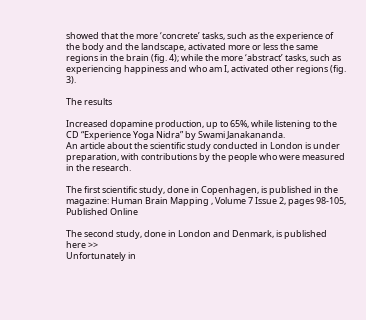showed that the more ‘concrete’ tasks, such as the experience of the body and the landscape, activated more or less the same regions in the brain (fig. 4); while the more ‘abstract’ tasks, such as experiencing happiness and who am I, activated other regions (fig. 3).

The results

Increased dopamine production, up to 65%, while listening to the CD “Experience Yoga Nidra” by Swami Janakananda.
An article about the scientific study conducted in London is under preparation, with contributions by the people who were measured in the research.

The first scientific study, done in Copenhagen, is published in the magazine: Human Brain Mapping , Volume 7 Issue 2, pages 98-105, Published Online

The second study, done in London and Denmark, is published here >>
Unfortunately in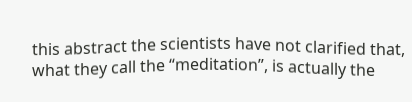this abstract the scientists have not clarified that, what they call the “meditation”, is actually the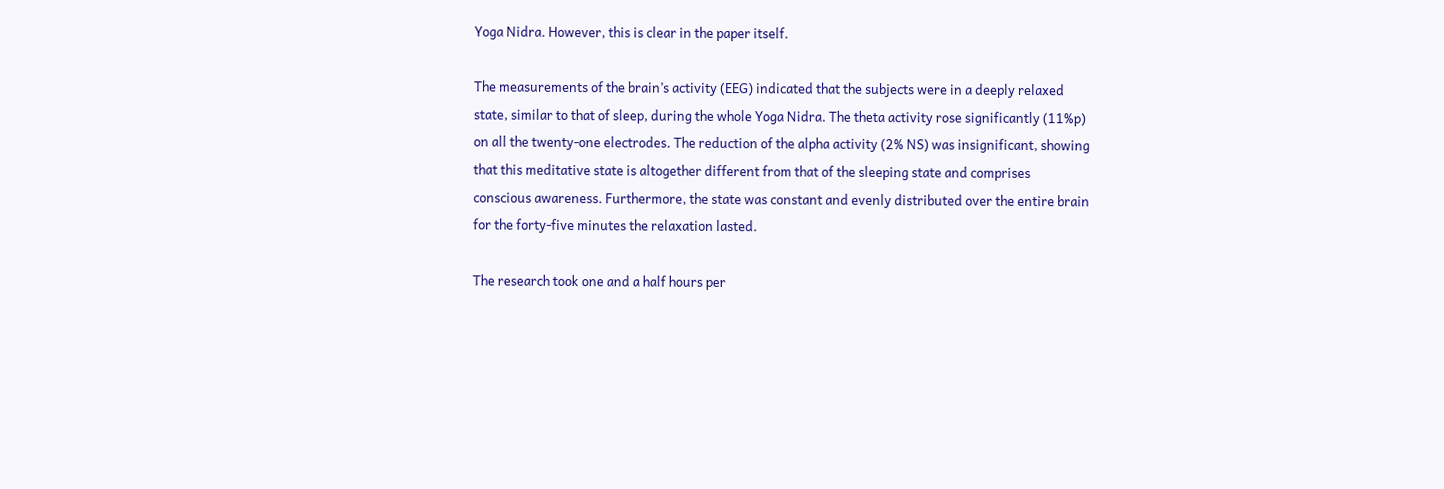Yoga Nidra. However, this is clear in the paper itself.

The measurements of the brain’s activity (EEG) indicated that the subjects were in a deeply relaxed state, similar to that of sleep, during the whole Yoga Nidra. The theta activity rose significantly (11%p) on all the twenty-one electrodes. The reduction of the alpha activity (2% NS) was insignificant, showing that this meditative state is altogether different from that of the sleeping state and comprises conscious awareness. Furthermore, the state was constant and evenly distributed over the entire brain for the forty-five minutes the relaxation lasted.

The research took one and a half hours per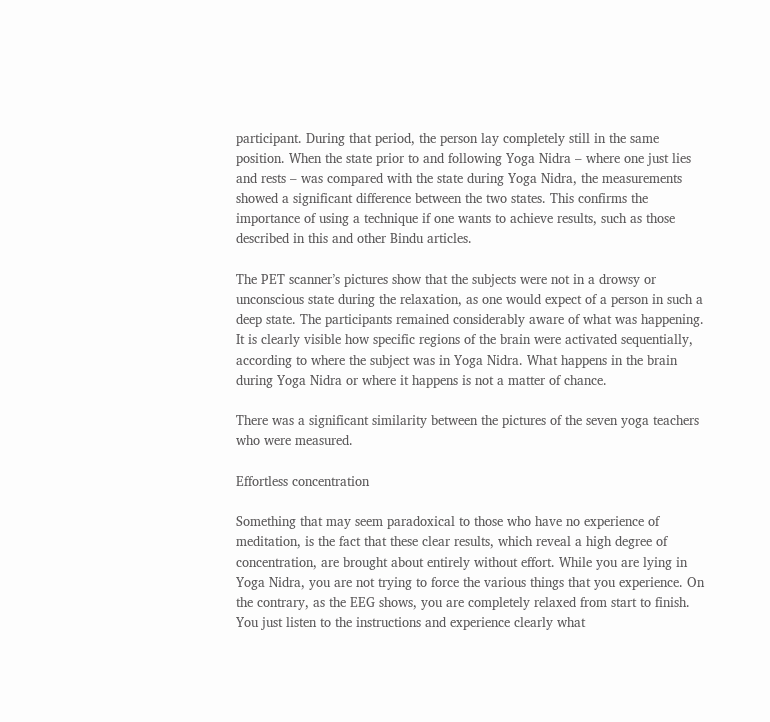participant. During that period, the person lay completely still in the same position. When the state prior to and following Yoga Nidra – where one just lies and rests – was compared with the state during Yoga Nidra, the measurements showed a significant difference between the two states. This confirms the importance of using a technique if one wants to achieve results, such as those described in this and other Bindu articles.

The PET scanner’s pictures show that the subjects were not in a drowsy or unconscious state during the relaxation, as one would expect of a person in such a deep state. The participants remained considerably aware of what was happening. It is clearly visible how specific regions of the brain were activated sequentially, according to where the subject was in Yoga Nidra. What happens in the brain during Yoga Nidra or where it happens is not a matter of chance.

There was a significant similarity between the pictures of the seven yoga teachers who were measured.

Effortless concentration

Something that may seem paradoxical to those who have no experience of meditation, is the fact that these clear results, which reveal a high degree of concentration, are brought about entirely without effort. While you are lying in Yoga Nidra, you are not trying to force the various things that you experience. On the contrary, as the EEG shows, you are completely relaxed from start to finish. You just listen to the instructions and experience clearly what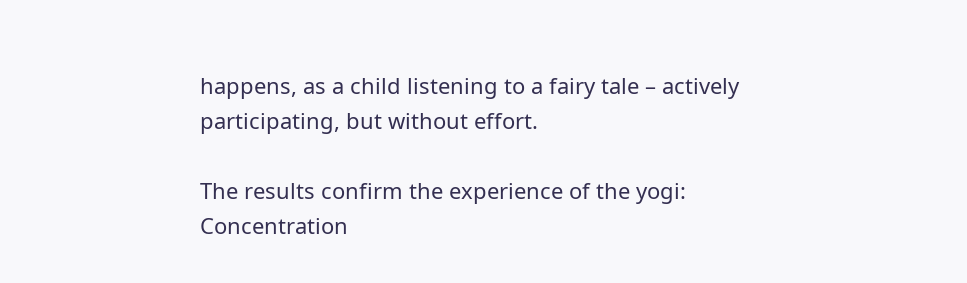happens, as a child listening to a fairy tale – actively participating, but without effort.

The results confirm the experience of the yogi: Concentration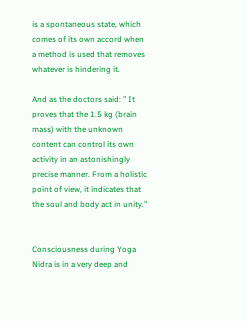is a spontaneous state, which comes of its own accord when a method is used that removes whatever is hindering it.

And as the doctors said: ” It proves that the 1.5 kg (brain mass) with the unknown content can control its own activity in an astonishingly precise manner. From a holistic point of view, it indicates that the soul and body act in unity.”


Consciousness during Yoga Nidra is in a very deep and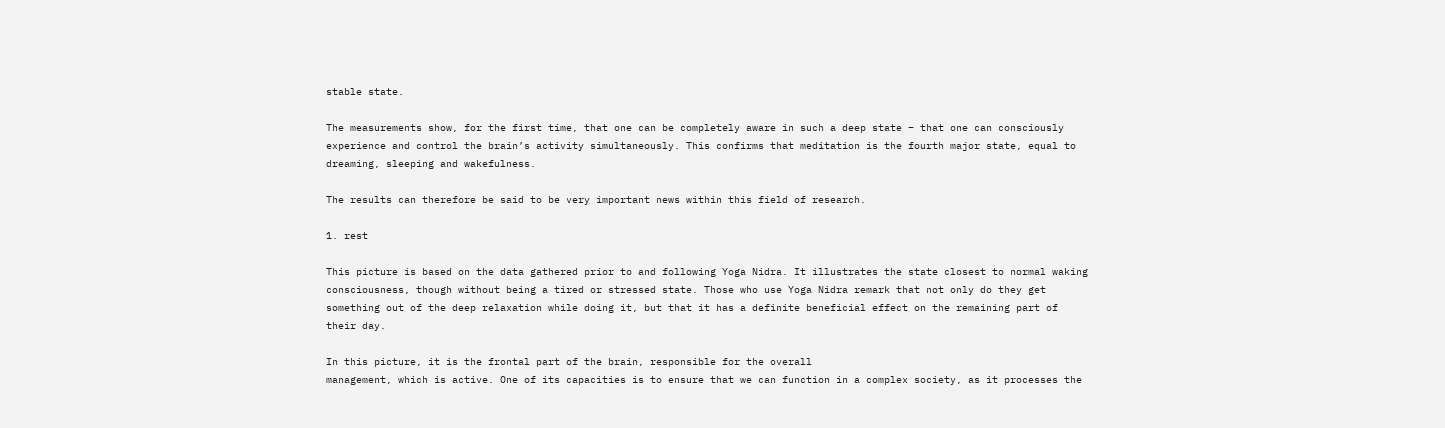stable state.

The measurements show, for the first time, that one can be completely aware in such a deep state – that one can consciously experience and control the brain’s activity simultaneously. This confirms that meditation is the fourth major state, equal to dreaming, sleeping and wakefulness.

The results can therefore be said to be very important news within this field of research.

1. rest

This picture is based on the data gathered prior to and following Yoga Nidra. It illustrates the state closest to normal waking consciousness, though without being a tired or stressed state. Those who use Yoga Nidra remark that not only do they get something out of the deep relaxation while doing it, but that it has a definite beneficial effect on the remaining part of their day.

In this picture, it is the frontal part of the brain, responsible for the overall
management, which is active. One of its capacities is to ensure that we can function in a complex society, as it processes the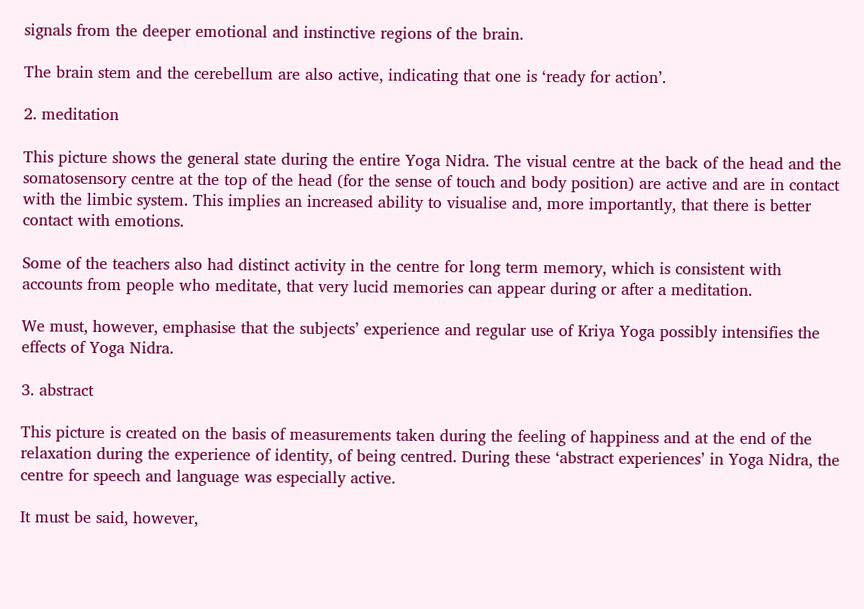signals from the deeper emotional and instinctive regions of the brain.

The brain stem and the cerebellum are also active, indicating that one is ‘ready for action’.

2. meditation

This picture shows the general state during the entire Yoga Nidra. The visual centre at the back of the head and the somatosensory centre at the top of the head (for the sense of touch and body position) are active and are in contact with the limbic system. This implies an increased ability to visualise and, more importantly, that there is better contact with emotions.

Some of the teachers also had distinct activity in the centre for long term memory, which is consistent with accounts from people who meditate, that very lucid memories can appear during or after a meditation.

We must, however, emphasise that the subjects’ experience and regular use of Kriya Yoga possibly intensifies the effects of Yoga Nidra.

3. abstract

This picture is created on the basis of measurements taken during the feeling of happiness and at the end of the relaxation during the experience of identity, of being centred. During these ‘abstract experiences’ in Yoga Nidra, the centre for speech and language was especially active.

It must be said, however,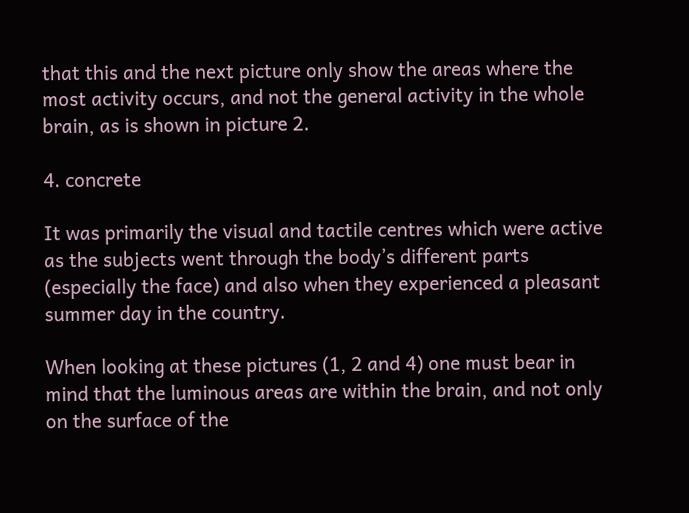that this and the next picture only show the areas where the most activity occurs, and not the general activity in the whole brain, as is shown in picture 2.

4. concrete

It was primarily the visual and tactile centres which were active as the subjects went through the body’s different parts (especially the face) and also when they experienced a pleasant summer day in the country.

When looking at these pictures (1, 2 and 4) one must bear in mind that the luminous areas are within the brain, and not only on the surface of the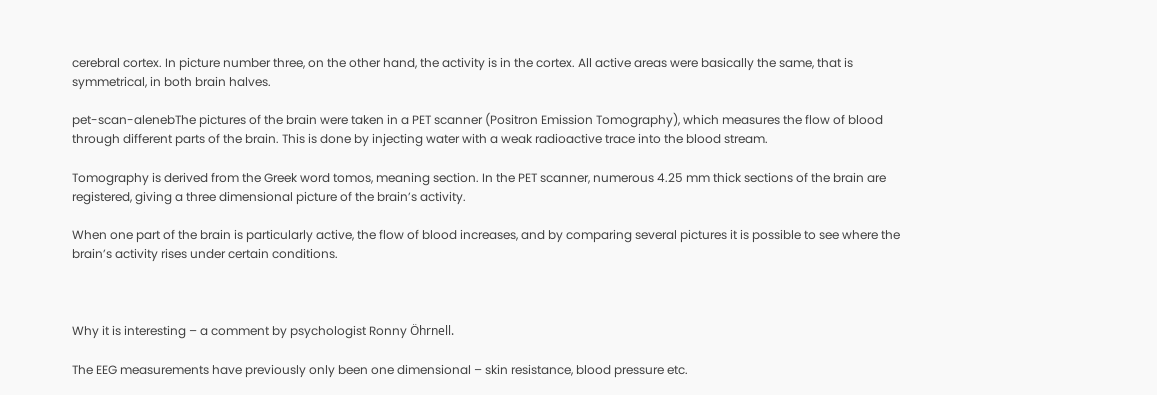cerebral cortex. In picture number three, on the other hand, the activity is in the cortex. All active areas were basically the same, that is symmetrical, in both brain halves.

pet-scan-alenebThe pictures of the brain were taken in a PET scanner (Positron Emission Tomography), which measures the flow of blood through different parts of the brain. This is done by injecting water with a weak radioactive trace into the blood stream.

Tomography is derived from the Greek word tomos, meaning section. In the PET scanner, numerous 4.25 mm thick sections of the brain are registered, giving a three dimensional picture of the brain’s activity.

When one part of the brain is particularly active, the flow of blood increases, and by comparing several pictures it is possible to see where the brain’s activity rises under certain conditions.



Why it is interesting – a comment by psychologist Ronny Öhrnell.

The EEG measurements have previously only been one dimensional – skin resistance, blood pressure etc.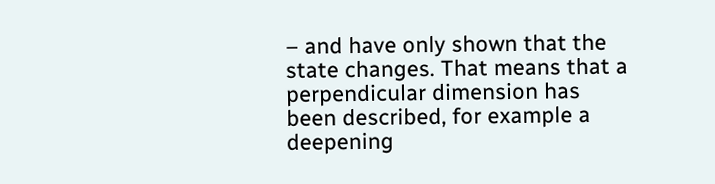– and have only shown that the state changes. That means that a perpendicular dimension has been described, for example a deepening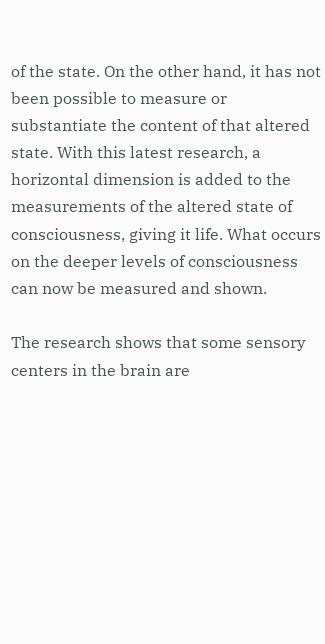of the state. On the other hand, it has not been possible to measure or substantiate the content of that altered state. With this latest research, a horizontal dimension is added to the measurements of the altered state of consciousness, giving it life. What occurs on the deeper levels of consciousness can now be measured and shown.

The research shows that some sensory centers in the brain are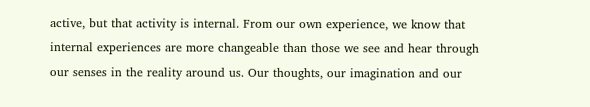active, but that activity is internal. From our own experience, we know that internal experiences are more changeable than those we see and hear through our senses in the reality around us. Our thoughts, our imagination and our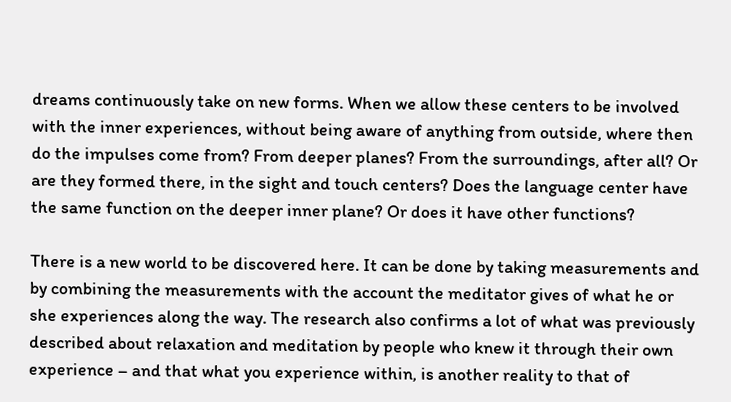dreams continuously take on new forms. When we allow these centers to be involved with the inner experiences, without being aware of anything from outside, where then do the impulses come from? From deeper planes? From the surroundings, after all? Or are they formed there, in the sight and touch centers? Does the language center have the same function on the deeper inner plane? Or does it have other functions?

There is a new world to be discovered here. It can be done by taking measurements and by combining the measurements with the account the meditator gives of what he or she experiences along the way. The research also confirms a lot of what was previously described about relaxation and meditation by people who knew it through their own experience – and that what you experience within, is another reality to that of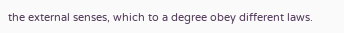the external senses, which to a degree obey different laws.